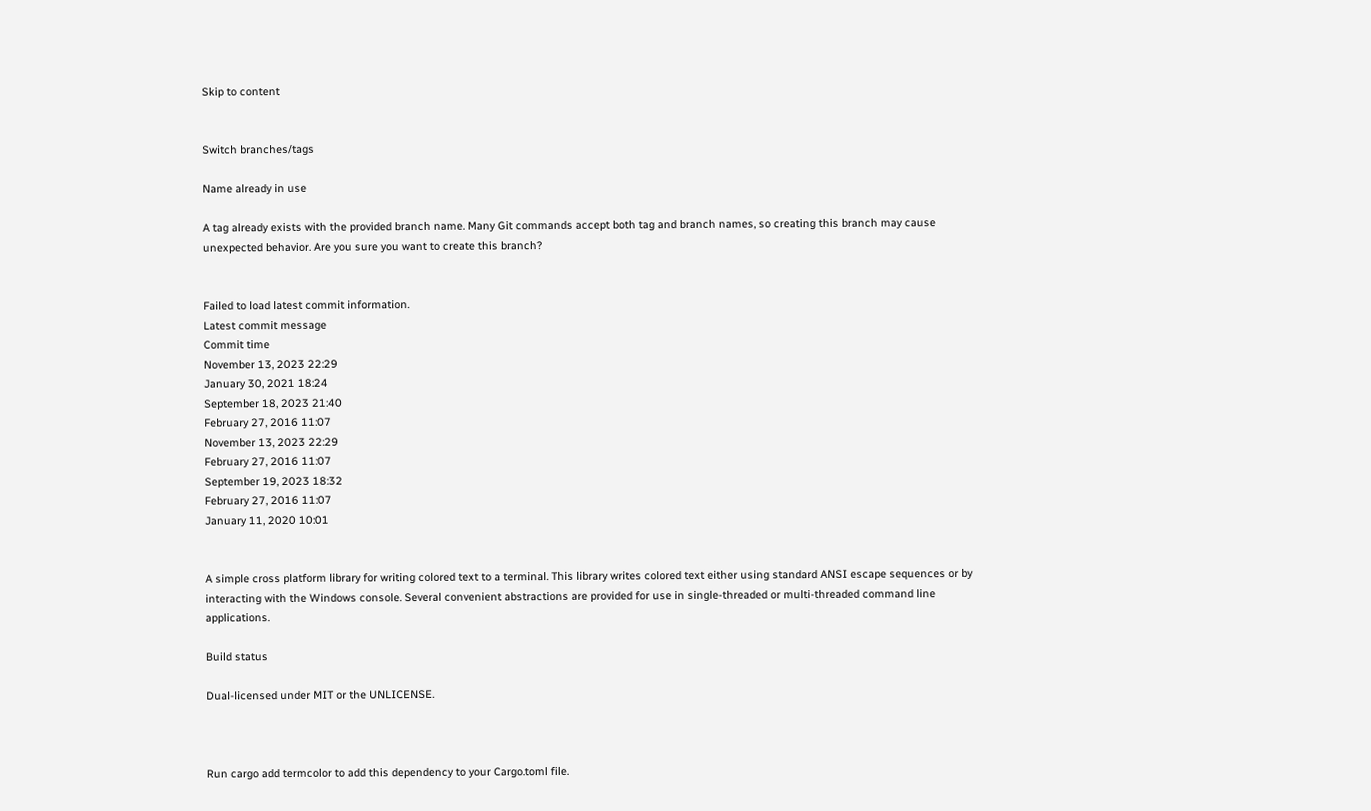Skip to content


Switch branches/tags

Name already in use

A tag already exists with the provided branch name. Many Git commands accept both tag and branch names, so creating this branch may cause unexpected behavior. Are you sure you want to create this branch?


Failed to load latest commit information.
Latest commit message
Commit time
November 13, 2023 22:29
January 30, 2021 18:24
September 18, 2023 21:40
February 27, 2016 11:07
November 13, 2023 22:29
February 27, 2016 11:07
September 19, 2023 18:32
February 27, 2016 11:07
January 11, 2020 10:01


A simple cross platform library for writing colored text to a terminal. This library writes colored text either using standard ANSI escape sequences or by interacting with the Windows console. Several convenient abstractions are provided for use in single-threaded or multi-threaded command line applications.

Build status

Dual-licensed under MIT or the UNLICENSE.



Run cargo add termcolor to add this dependency to your Cargo.toml file.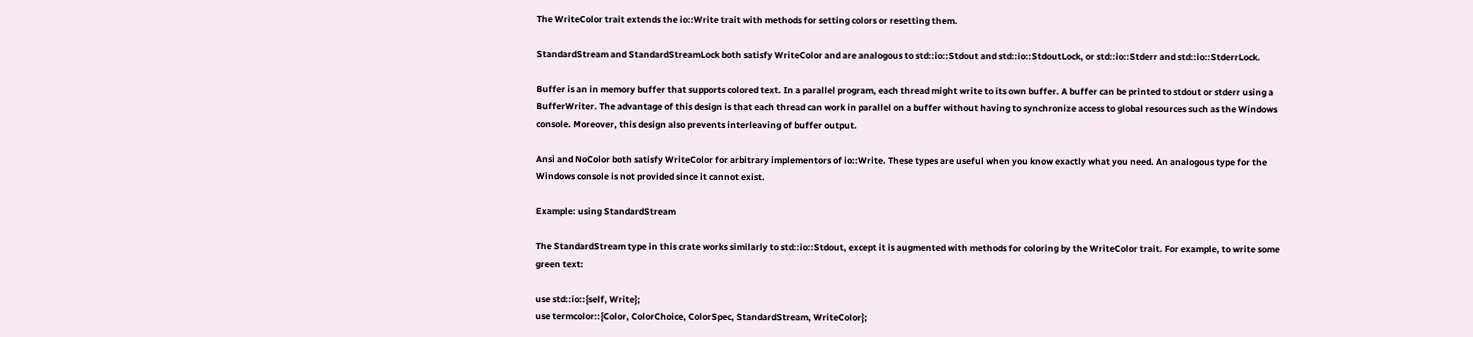The WriteColor trait extends the io::Write trait with methods for setting colors or resetting them.

StandardStream and StandardStreamLock both satisfy WriteColor and are analogous to std::io::Stdout and std::io::StdoutLock, or std::io::Stderr and std::io::StderrLock.

Buffer is an in memory buffer that supports colored text. In a parallel program, each thread might write to its own buffer. A buffer can be printed to stdout or stderr using a BufferWriter. The advantage of this design is that each thread can work in parallel on a buffer without having to synchronize access to global resources such as the Windows console. Moreover, this design also prevents interleaving of buffer output.

Ansi and NoColor both satisfy WriteColor for arbitrary implementors of io::Write. These types are useful when you know exactly what you need. An analogous type for the Windows console is not provided since it cannot exist.

Example: using StandardStream

The StandardStream type in this crate works similarly to std::io::Stdout, except it is augmented with methods for coloring by the WriteColor trait. For example, to write some green text:

use std::io::{self, Write};
use termcolor::{Color, ColorChoice, ColorSpec, StandardStream, WriteColor};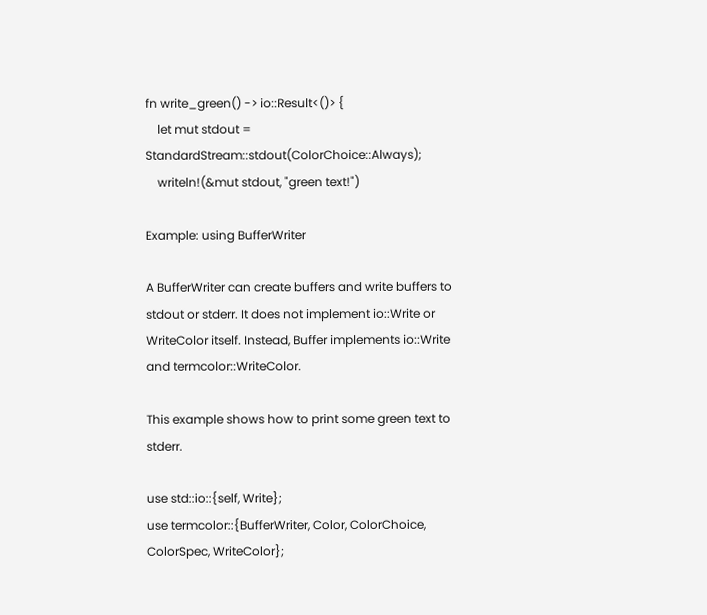fn write_green() -> io::Result<()> {
    let mut stdout = StandardStream::stdout(ColorChoice::Always);
    writeln!(&mut stdout, "green text!")

Example: using BufferWriter

A BufferWriter can create buffers and write buffers to stdout or stderr. It does not implement io::Write or WriteColor itself. Instead, Buffer implements io::Write and termcolor::WriteColor.

This example shows how to print some green text to stderr.

use std::io::{self, Write};
use termcolor::{BufferWriter, Color, ColorChoice, ColorSpec, WriteColor};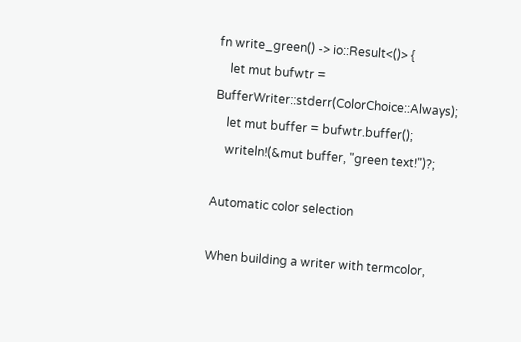fn write_green() -> io::Result<()> {
    let mut bufwtr = BufferWriter::stderr(ColorChoice::Always);
    let mut buffer = bufwtr.buffer();
    writeln!(&mut buffer, "green text!")?;

Automatic color selection

When building a writer with termcolor,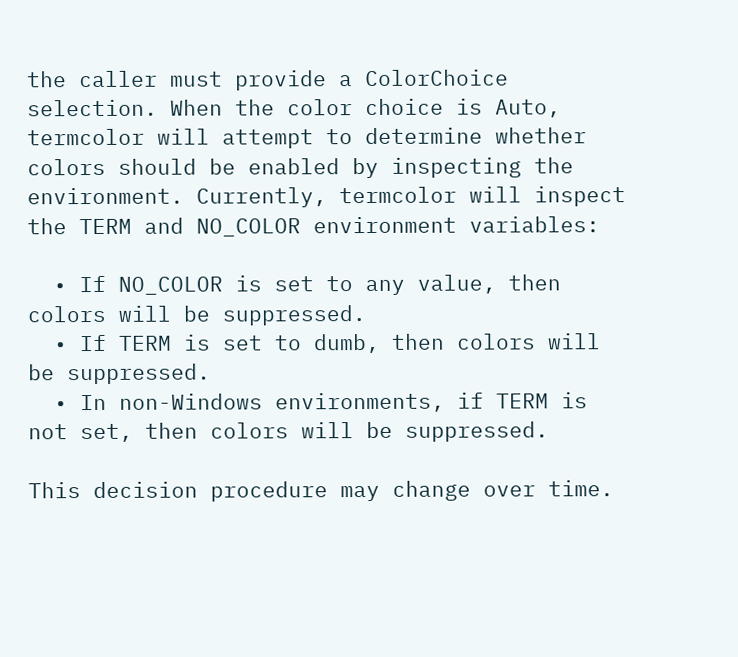the caller must provide a ColorChoice selection. When the color choice is Auto, termcolor will attempt to determine whether colors should be enabled by inspecting the environment. Currently, termcolor will inspect the TERM and NO_COLOR environment variables:

  • If NO_COLOR is set to any value, then colors will be suppressed.
  • If TERM is set to dumb, then colors will be suppressed.
  • In non-Windows environments, if TERM is not set, then colors will be suppressed.

This decision procedure may change over time.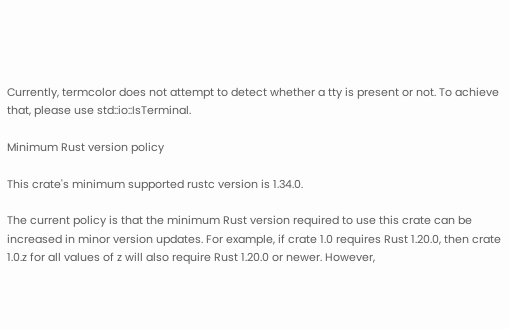Currently, termcolor does not attempt to detect whether a tty is present or not. To achieve that, please use std::io::IsTerminal.

Minimum Rust version policy

This crate's minimum supported rustc version is 1.34.0.

The current policy is that the minimum Rust version required to use this crate can be increased in minor version updates. For example, if crate 1.0 requires Rust 1.20.0, then crate 1.0.z for all values of z will also require Rust 1.20.0 or newer. However,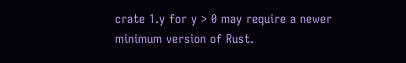crate 1.y for y > 0 may require a newer minimum version of Rust.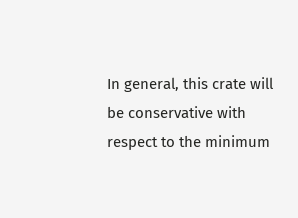In general, this crate will be conservative with respect to the minimum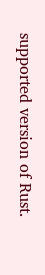supported version of Rust.